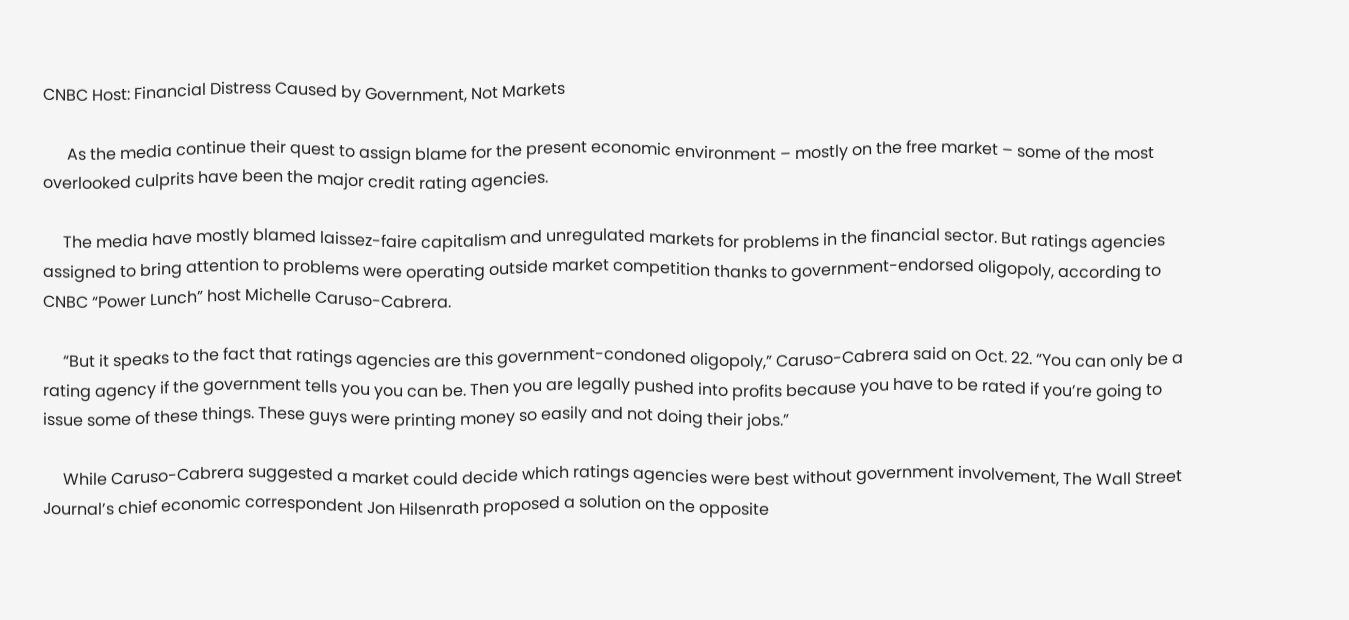CNBC Host: Financial Distress Caused by Government, Not Markets

      As the media continue their quest to assign blame for the present economic environment – mostly on the free market – some of the most overlooked culprits have been the major credit rating agencies.

     The media have mostly blamed laissez-faire capitalism and unregulated markets for problems in the financial sector. But ratings agencies assigned to bring attention to problems were operating outside market competition thanks to government-endorsed oligopoly, according to CNBC “Power Lunch” host Michelle Caruso-Cabrera.

     “But it speaks to the fact that ratings agencies are this government-condoned oligopoly,” Caruso-Cabrera said on Oct. 22. “You can only be a rating agency if the government tells you you can be. Then you are legally pushed into profits because you have to be rated if you’re going to issue some of these things. These guys were printing money so easily and not doing their jobs.”

     While Caruso-Cabrera suggested a market could decide which ratings agencies were best without government involvement, The Wall Street Journal’s chief economic correspondent Jon Hilsenrath proposed a solution on the opposite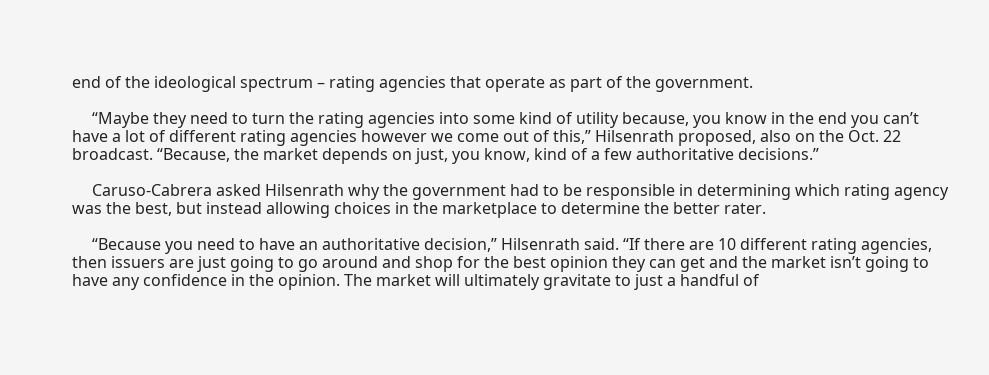end of the ideological spectrum – rating agencies that operate as part of the government.

     “Maybe they need to turn the rating agencies into some kind of utility because, you know in the end you can’t have a lot of different rating agencies however we come out of this,” Hilsenrath proposed, also on the Oct. 22 broadcast. “Because, the market depends on just, you know, kind of a few authoritative decisions.”

     Caruso-Cabrera asked Hilsenrath why the government had to be responsible in determining which rating agency was the best, but instead allowing choices in the marketplace to determine the better rater.

     “Because you need to have an authoritative decision,” Hilsenrath said. “If there are 10 different rating agencies, then issuers are just going to go around and shop for the best opinion they can get and the market isn’t going to have any confidence in the opinion. The market will ultimately gravitate to just a handful of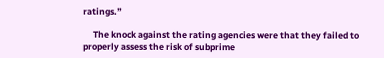ratings.”

     The knock against the rating agencies were that they failed to properly assess the risk of subprime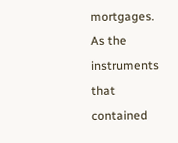mortgages. As the instruments that contained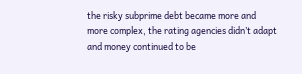the risky subprime debt became more and more complex, the rating agencies didn’t adapt and money continued to be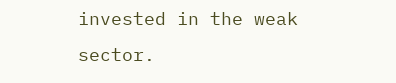invested in the weak sector.